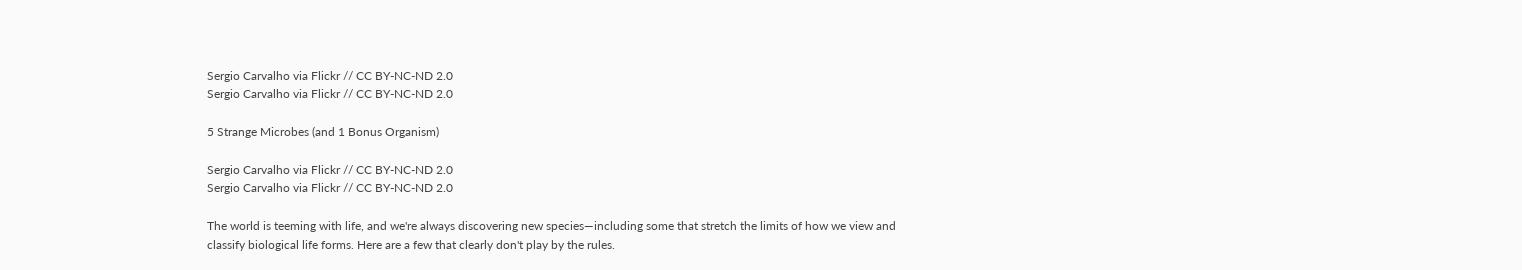Sergio Carvalho via Flickr // CC BY-NC-ND 2.0
Sergio Carvalho via Flickr // CC BY-NC-ND 2.0

5 Strange Microbes (and 1 Bonus Organism)

Sergio Carvalho via Flickr // CC BY-NC-ND 2.0
Sergio Carvalho via Flickr // CC BY-NC-ND 2.0

The world is teeming with life, and we're always discovering new species—including some that stretch the limits of how we view and classify biological life forms. Here are a few that clearly don't play by the rules.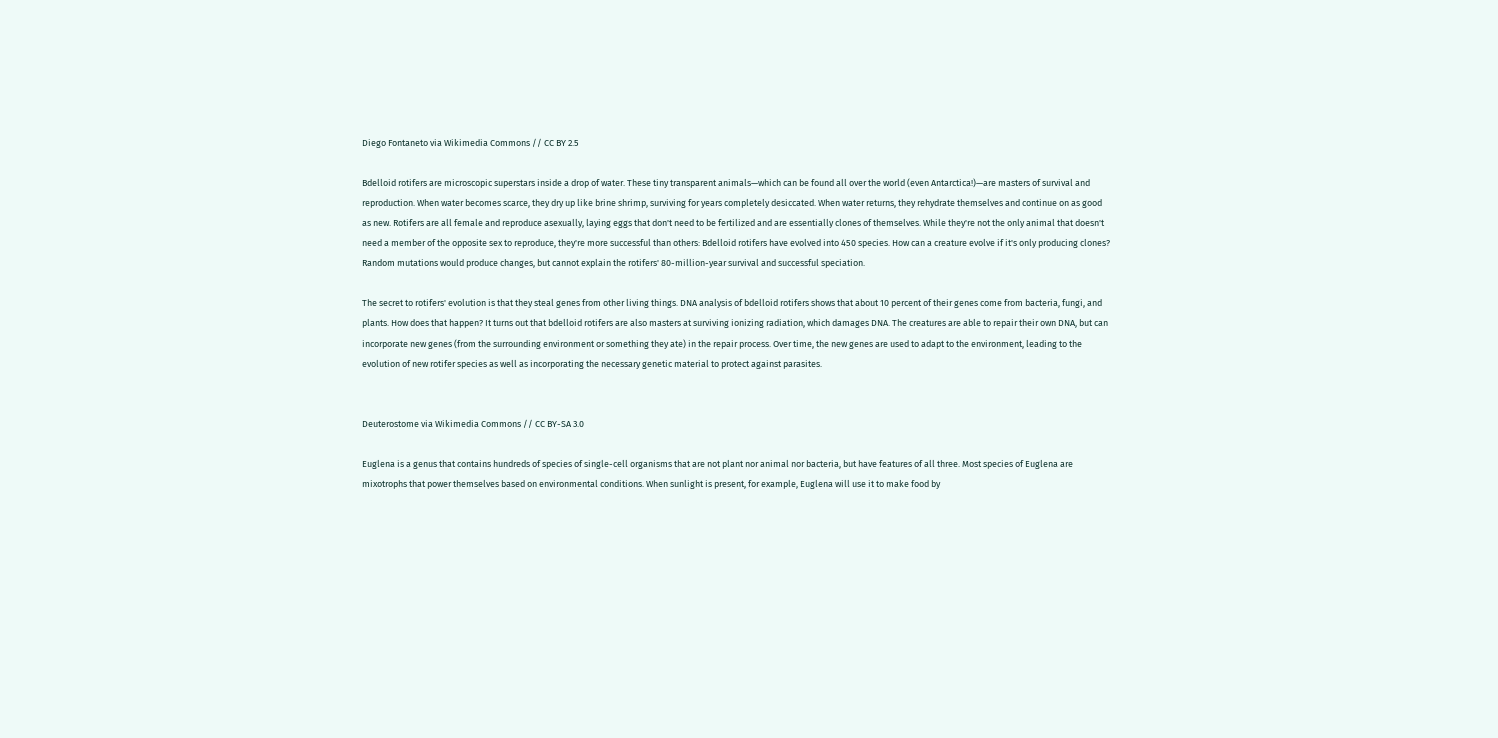Diego Fontaneto via Wikimedia Commons // CC BY 2.5

Bdelloid rotifers are microscopic superstars inside a drop of water. These tiny transparent animals—which can be found all over the world (even Antarctica!)—are masters of survival and reproduction. When water becomes scarce, they dry up like brine shrimp, surviving for years completely desiccated. When water returns, they rehydrate themselves and continue on as good as new. Rotifers are all female and reproduce asexually, laying eggs that don't need to be fertilized and are essentially clones of themselves. While they're not the only animal that doesn't need a member of the opposite sex to reproduce, they're more successful than others: Bdelloid rotifers have evolved into 450 species. How can a creature evolve if it's only producing clones? Random mutations would produce changes, but cannot explain the rotifers' 80-million-year survival and successful speciation.

The secret to rotifers' evolution is that they steal genes from other living things. DNA analysis of bdelloid rotifers shows that about 10 percent of their genes come from bacteria, fungi, and plants. How does that happen? It turns out that bdelloid rotifers are also masters at surviving ionizing radiation, which damages DNA. The creatures are able to repair their own DNA, but can incorporate new genes (from the surrounding environment or something they ate) in the repair process. Over time, the new genes are used to adapt to the environment, leading to the evolution of new rotifer species as well as incorporating the necessary genetic material to protect against parasites.


Deuterostome via Wikimedia Commons // CC BY-SA 3.0

Euglena is a genus that contains hundreds of species of single-cell organisms that are not plant nor animal nor bacteria, but have features of all three. Most species of Euglena are mixotrophs that power themselves based on environmental conditions. When sunlight is present, for example, Euglena will use it to make food by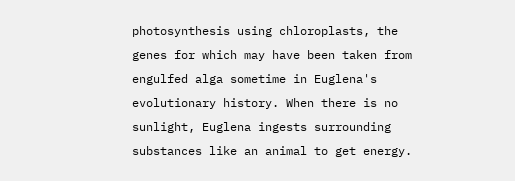photosynthesis using chloroplasts, the genes for which may have been taken from engulfed alga sometime in Euglena's evolutionary history. When there is no sunlight, Euglena ingests surrounding substances like an animal to get energy.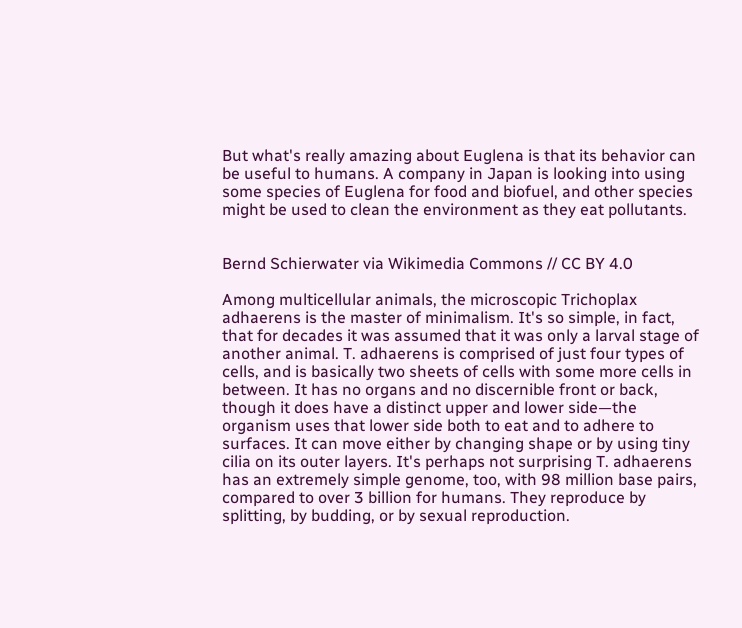But what's really amazing about Euglena is that its behavior can be useful to humans. A company in Japan is looking into using some species of Euglena for food and biofuel, and other species might be used to clean the environment as they eat pollutants.


Bernd Schierwater via Wikimedia Commons // CC BY 4.0

Among multicellular animals, the microscopic Trichoplax adhaerens is the master of minimalism. It's so simple, in fact, that for decades it was assumed that it was only a larval stage of another animal. T. adhaerens is comprised of just four types of cells, and is basically two sheets of cells with some more cells in between. It has no organs and no discernible front or back, though it does have a distinct upper and lower side—the organism uses that lower side both to eat and to adhere to surfaces. It can move either by changing shape or by using tiny cilia on its outer layers. It's perhaps not surprising T. adhaerens has an extremely simple genome, too, with 98 million base pairs, compared to over 3 billion for humans. They reproduce by splitting, by budding, or by sexual reproduction.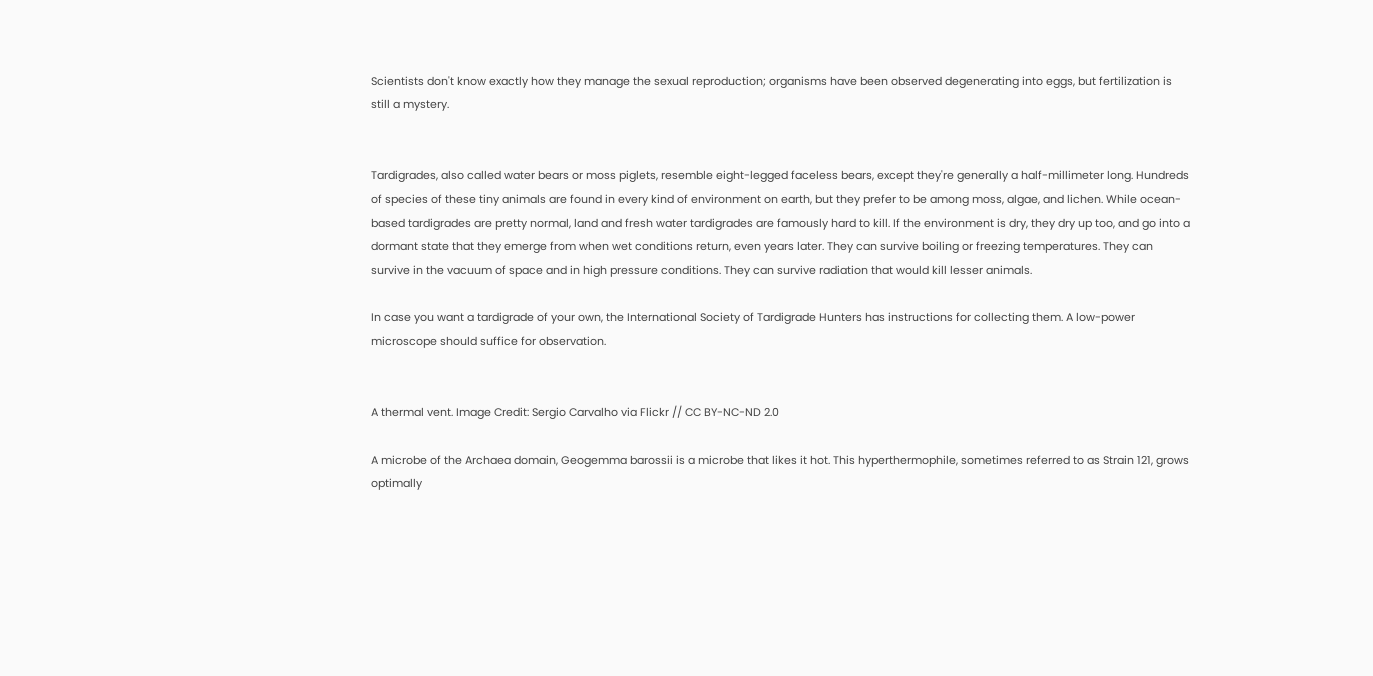Scientists don't know exactly how they manage the sexual reproduction; organisms have been observed degenerating into eggs, but fertilization is still a mystery.


Tardigrades, also called water bears or moss piglets, resemble eight-legged faceless bears, except they're generally a half-millimeter long. Hundreds of species of these tiny animals are found in every kind of environment on earth, but they prefer to be among moss, algae, and lichen. While ocean-based tardigrades are pretty normal, land and fresh water tardigrades are famously hard to kill. If the environment is dry, they dry up too, and go into a dormant state that they emerge from when wet conditions return, even years later. They can survive boiling or freezing temperatures. They can survive in the vacuum of space and in high pressure conditions. They can survive radiation that would kill lesser animals.

In case you want a tardigrade of your own, the International Society of Tardigrade Hunters has instructions for collecting them. A low-power microscope should suffice for observation.


A thermal vent. Image Credit: Sergio Carvalho via Flickr // CC BY-NC-ND 2.0

A microbe of the Archaea domain, Geogemma barossii is a microbe that likes it hot. This hyperthermophile, sometimes referred to as Strain 121, grows optimally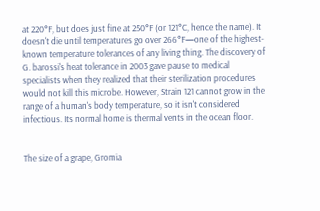at 220°F, but does just fine at 250°F (or 121°C, hence the name). It doesn't die until temperatures go over 266°F—one of the highest-known temperature tolerances of any living thing. The discovery of G. barossi's heat tolerance in 2003 gave pause to medical specialists when they realized that their sterilization procedures would not kill this microbe. However, Strain 121 cannot grow in the range of a human's body temperature, so it isn't considered infectious. Its normal home is thermal vents in the ocean floor.


The size of a grape, Gromia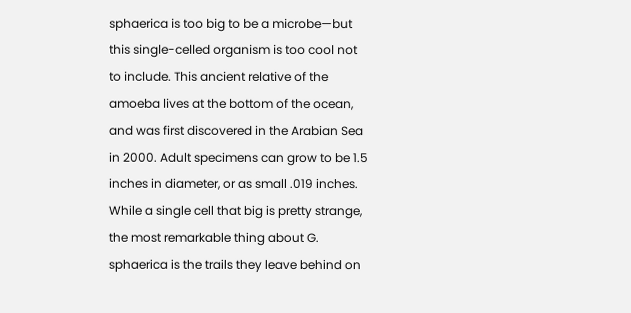sphaerica is too big to be a microbe—but this single-celled organism is too cool not to include. This ancient relative of the amoeba lives at the bottom of the ocean, and was first discovered in the Arabian Sea in 2000. Adult specimens can grow to be 1.5 inches in diameter, or as small .019 inches. While a single cell that big is pretty strange, the most remarkable thing about G. sphaerica is the trails they leave behind on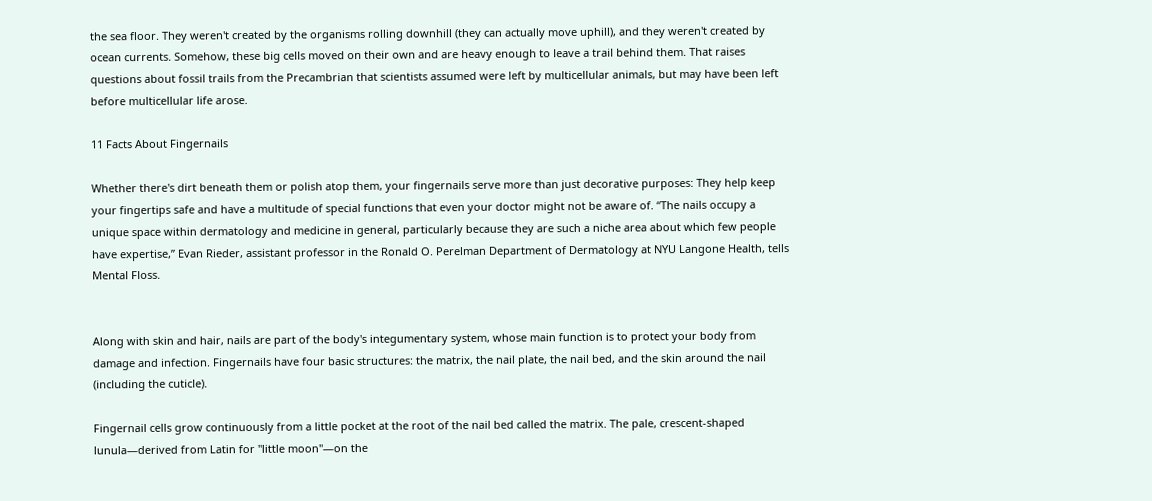the sea floor. They weren't created by the organisms rolling downhill (they can actually move uphill), and they weren't created by ocean currents. Somehow, these big cells moved on their own and are heavy enough to leave a trail behind them. That raises questions about fossil trails from the Precambrian that scientists assumed were left by multicellular animals, but may have been left before multicellular life arose.

11 Facts About Fingernails

Whether there's dirt beneath them or polish atop them, your fingernails serve more than just decorative purposes: They help keep your fingertips safe and have a multitude of special functions that even your doctor might not be aware of. “The nails occupy a unique space within dermatology and medicine in general, particularly because they are such a niche area about which few people have expertise,” Evan Rieder, assistant professor in the Ronald O. Perelman Department of Dermatology at NYU Langone Health, tells Mental Floss.


Along with skin and hair, nails are part of the body's integumentary system, whose main function is to protect your body from damage and infection. Fingernails have four basic structures: the matrix, the nail plate, the nail bed, and the skin around the nail (including the cuticle).

Fingernail cells grow continuously from a little pocket at the root of the nail bed called the matrix. The pale, crescent-shaped lunula—derived from Latin for "little moon"—on the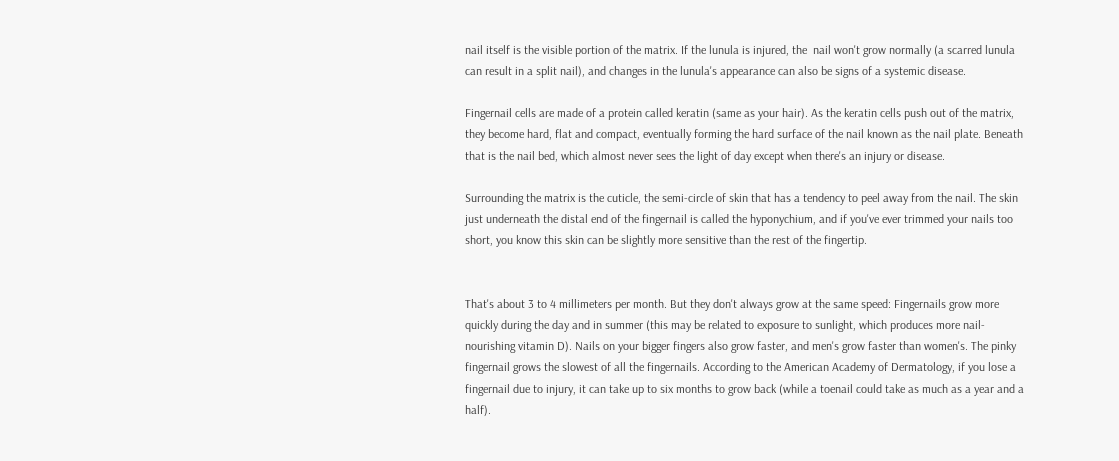nail itself is the visible portion of the matrix. If the lunula is injured, the  nail won't grow normally (a scarred lunula can result in a split nail), and changes in the lunula's appearance can also be signs of a systemic disease.

Fingernail cells are made of a protein called keratin (same as your hair). As the keratin cells push out of the matrix, they become hard, flat and compact, eventually forming the hard surface of the nail known as the nail plate. Beneath that is the nail bed, which almost never sees the light of day except when there's an injury or disease.

Surrounding the matrix is the cuticle, the semi-circle of skin that has a tendency to peel away from the nail. The skin just underneath the distal end of the fingernail is called the hyponychium, and if you've ever trimmed your nails too short, you know this skin can be slightly more sensitive than the rest of the fingertip.


That's about 3 to 4 millimeters per month. But they don't always grow at the same speed: Fingernails grow more quickly during the day and in summer (this may be related to exposure to sunlight, which produces more nail-nourishing vitamin D). Nails on your bigger fingers also grow faster, and men's grow faster than women's. The pinky fingernail grows the slowest of all the fingernails. According to the American Academy of Dermatology, if you lose a fingernail due to injury, it can take up to six months to grow back (while a toenail could take as much as a year and a half).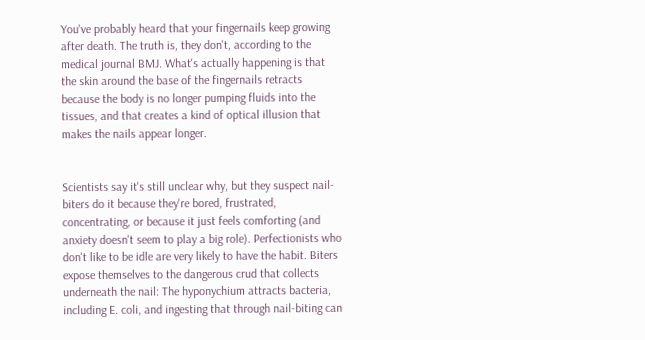You've probably heard that your fingernails keep growing after death. The truth is, they don't, according to the medical journal BMJ. What's actually happening is that the skin around the base of the fingernails retracts because the body is no longer pumping fluids into the tissues, and that creates a kind of optical illusion that makes the nails appear longer.


Scientists say it's still unclear why, but they suspect nail-biters do it because they're bored, frustrated, concentrating, or because it just feels comforting (and anxiety doesn't seem to play a big role). Perfectionists who don't like to be idle are very likely to have the habit. Biters expose themselves to the dangerous crud that collects underneath the nail: The hyponychium attracts bacteria, including E. coli, and ingesting that through nail-biting can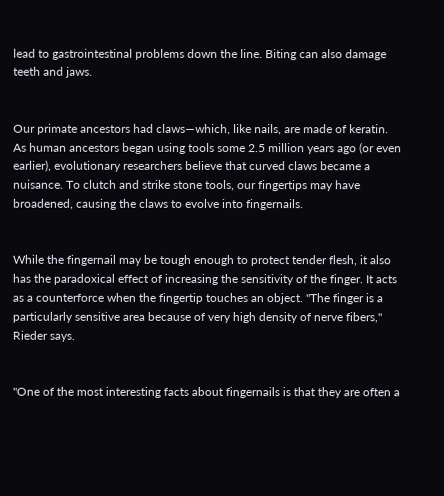lead to gastrointestinal problems down the line. Biting can also damage teeth and jaws.


Our primate ancestors had claws—which, like nails, are made of keratin. As human ancestors began using tools some 2.5 million years ago (or even earlier), evolutionary researchers believe that curved claws became a nuisance. To clutch and strike stone tools, our fingertips may have broadened, causing the claws to evolve into fingernails.


While the fingernail may be tough enough to protect tender flesh, it also has the paradoxical effect of increasing the sensitivity of the finger. It acts as a counterforce when the fingertip touches an object. "The finger is a particularly sensitive area because of very high density of nerve fibers," Rieder says.


"One of the most interesting facts about fingernails is that they are often a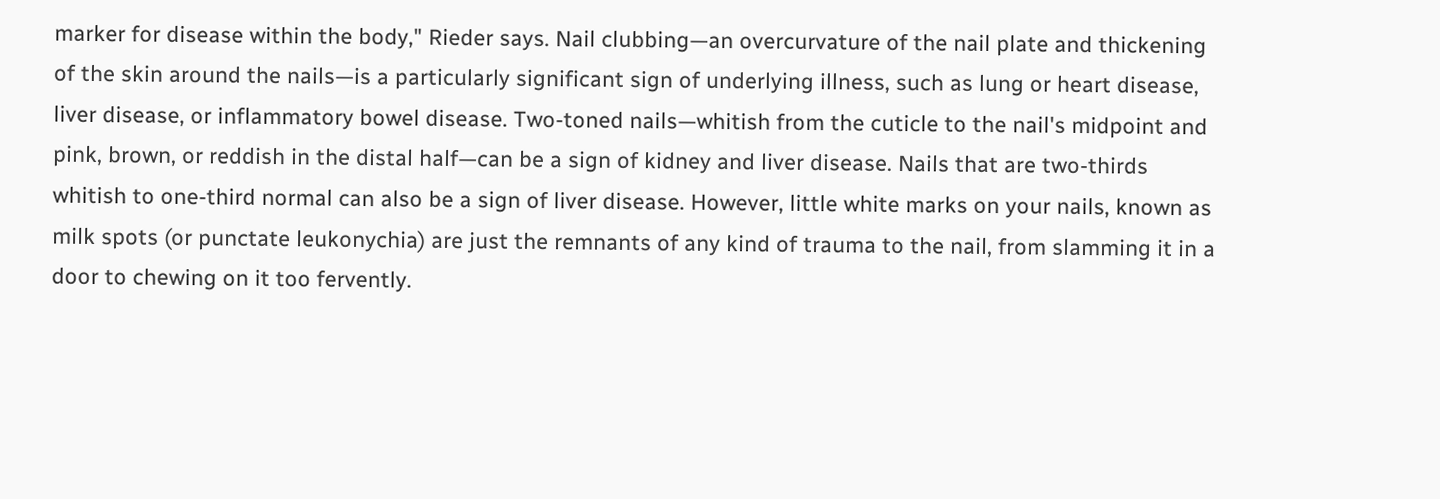marker for disease within the body," Rieder says. Nail clubbing—an overcurvature of the nail plate and thickening of the skin around the nails—is a particularly significant sign of underlying illness, such as lung or heart disease, liver disease, or inflammatory bowel disease. Two-toned nails—whitish from the cuticle to the nail's midpoint and pink, brown, or reddish in the distal half—can be a sign of kidney and liver disease. Nails that are two-thirds whitish to one-third normal can also be a sign of liver disease. However, little white marks on your nails, known as milk spots (or punctate leukonychia) are just the remnants of any kind of trauma to the nail, from slamming it in a door to chewing on it too fervently.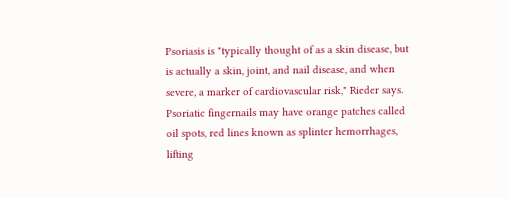Psoriasis is "typically thought of as a skin disease, but is actually a skin, joint, and nail disease, and when severe, a marker of cardiovascular risk," Rieder says. Psoriatic fingernails may have orange patches called oil spots, red lines known as splinter hemorrhages, lifting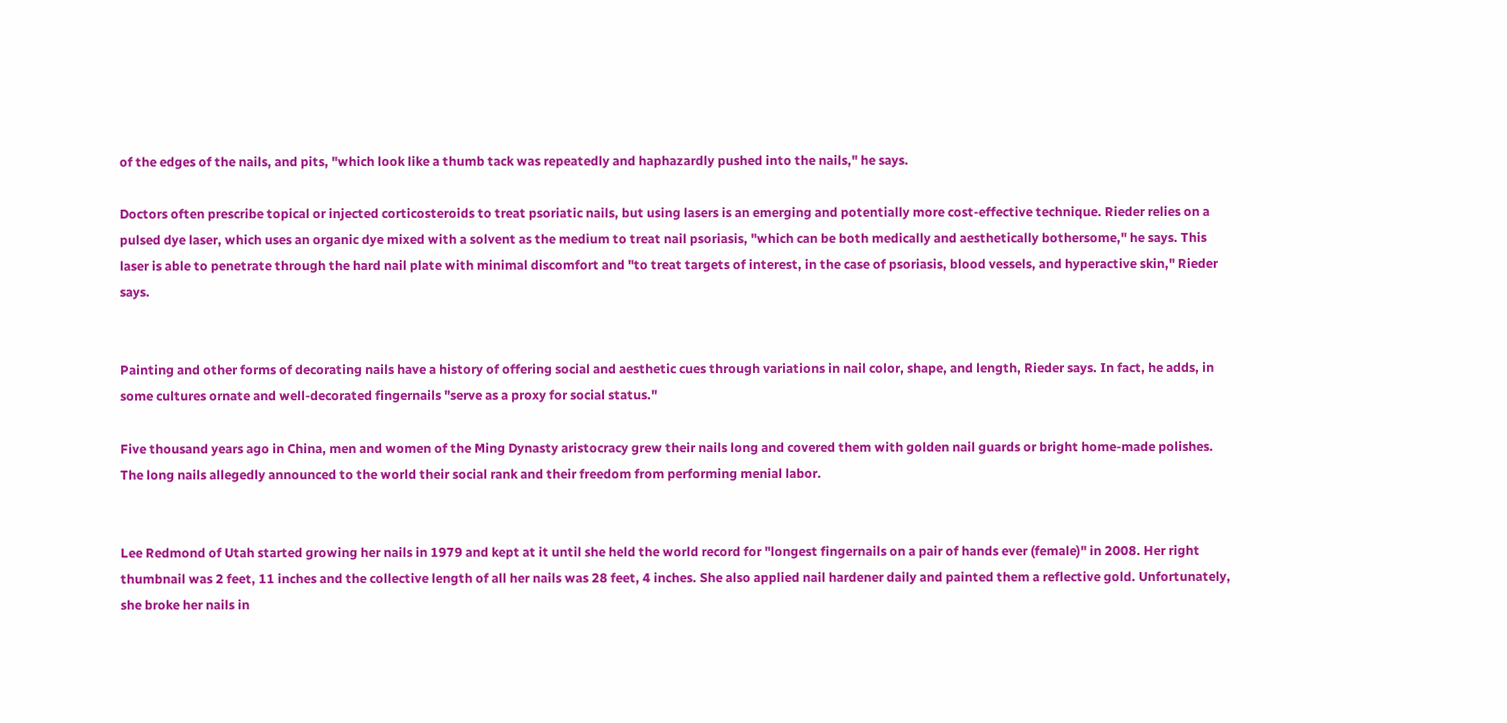of the edges of the nails, and pits, "which look like a thumb tack was repeatedly and haphazardly pushed into the nails," he says.

Doctors often prescribe topical or injected corticosteroids to treat psoriatic nails, but using lasers is an emerging and potentially more cost-effective technique. Rieder relies on a pulsed dye laser, which uses an organic dye mixed with a solvent as the medium to treat nail psoriasis, "which can be both medically and aesthetically bothersome," he says. This laser is able to penetrate through the hard nail plate with minimal discomfort and "to treat targets of interest, in the case of psoriasis, blood vessels, and hyperactive skin," Rieder says.


Painting and other forms of decorating nails have a history of offering social and aesthetic cues through variations in nail color, shape, and length, Rieder says. In fact, he adds, in some cultures ornate and well-decorated fingernails "serve as a proxy for social status."

Five thousand years ago in China, men and women of the Ming Dynasty aristocracy grew their nails long and covered them with golden nail guards or bright home-made polishes. The long nails allegedly announced to the world their social rank and their freedom from performing menial labor.


Lee Redmond of Utah started growing her nails in 1979 and kept at it until she held the world record for "longest fingernails on a pair of hands ever (female)" in 2008. Her right thumbnail was 2 feet, 11 inches and the collective length of all her nails was 28 feet, 4 inches. She also applied nail hardener daily and painted them a reflective gold. Unfortunately, she broke her nails in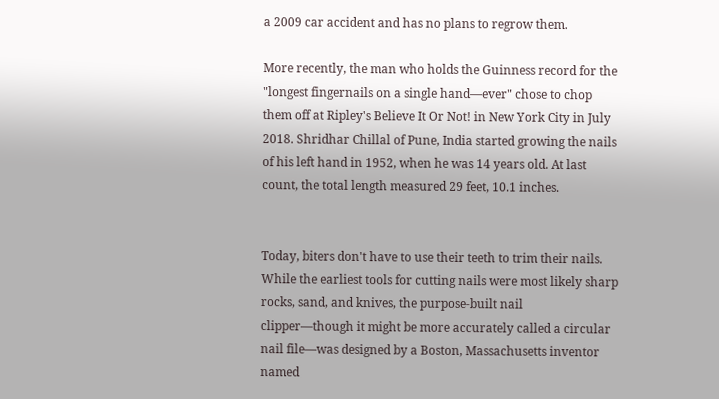a 2009 car accident and has no plans to regrow them.

More recently, the man who holds the Guinness record for the "longest fingernails on a single hand—ever" chose to chop them off at Ripley's Believe It Or Not! in New York City in July 2018. Shridhar Chillal of Pune, India started growing the nails of his left hand in 1952, when he was 14 years old. At last count, the total length measured 29 feet, 10.1 inches.


Today, biters don't have to use their teeth to trim their nails. While the earliest tools for cutting nails were most likely sharp rocks, sand, and knives, the purpose-built nail clipper—though it might be more accurately called a circular nail file—was designed by a Boston, Massachusetts inventor named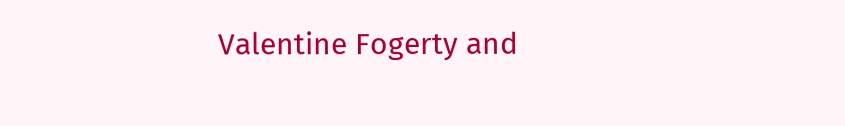Valentine Fogerty and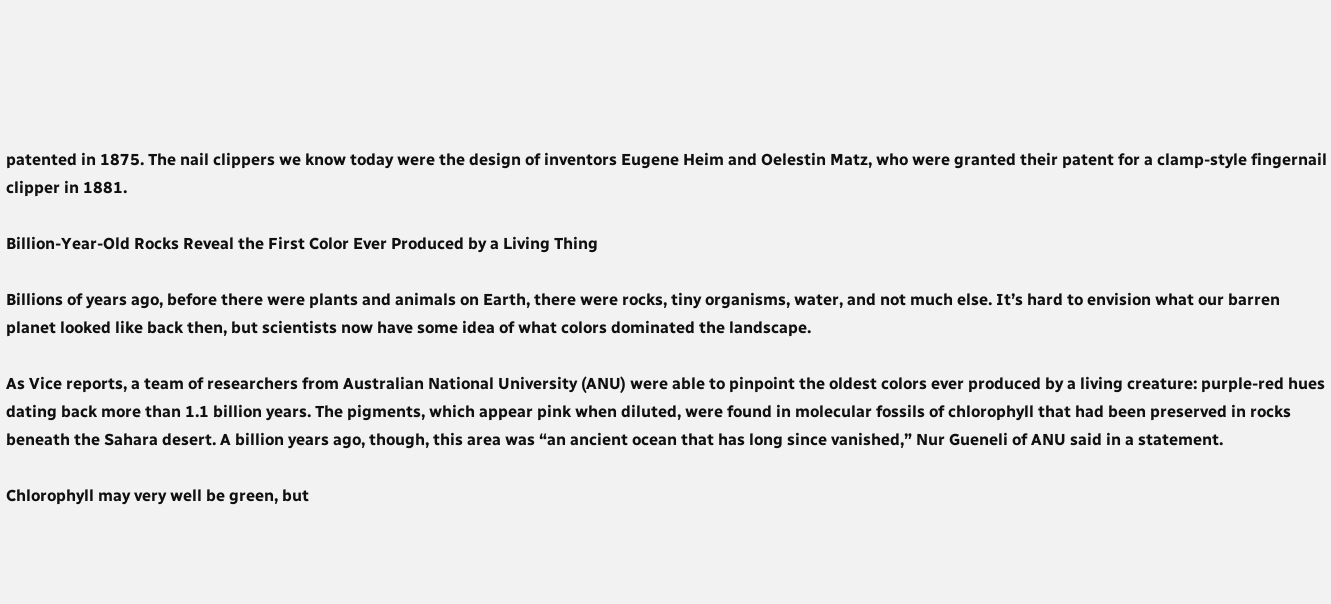patented in 1875. The nail clippers we know today were the design of inventors Eugene Heim and Oelestin Matz, who were granted their patent for a clamp-style fingernail clipper in 1881.

Billion-Year-Old Rocks Reveal the First Color Ever Produced by a Living Thing

Billions of years ago, before there were plants and animals on Earth, there were rocks, tiny organisms, water, and not much else. It’s hard to envision what our barren planet looked like back then, but scientists now have some idea of what colors dominated the landscape.

As Vice reports, a team of researchers from Australian National University (ANU) were able to pinpoint the oldest colors ever produced by a living creature: purple-red hues dating back more than 1.1 billion years. The pigments, which appear pink when diluted, were found in molecular fossils of chlorophyll that had been preserved in rocks beneath the Sahara desert. A billion years ago, though, this area was “an ancient ocean that has long since vanished,” Nur Gueneli of ANU said in a statement.

Chlorophyll may very well be green, but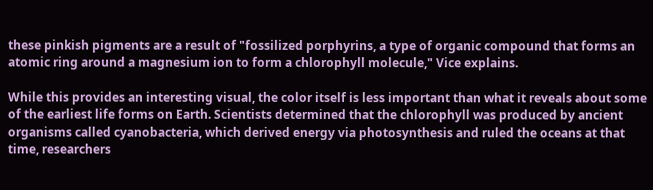these pinkish pigments are a result of "fossilized porphyrins, a type of organic compound that forms an atomic ring around a magnesium ion to form a chlorophyll molecule," Vice explains.

While this provides an interesting visual, the color itself is less important than what it reveals about some of the earliest life forms on Earth. Scientists determined that the chlorophyll was produced by ancient organisms called cyanobacteria, which derived energy via photosynthesis and ruled the oceans at that time, researchers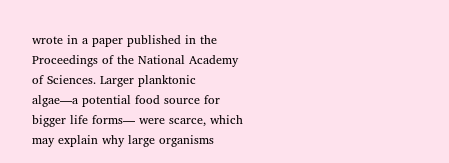wrote in a paper published in the Proceedings of the National Academy of Sciences. Larger planktonic algae—a potential food source for bigger life forms— were scarce, which may explain why large organisms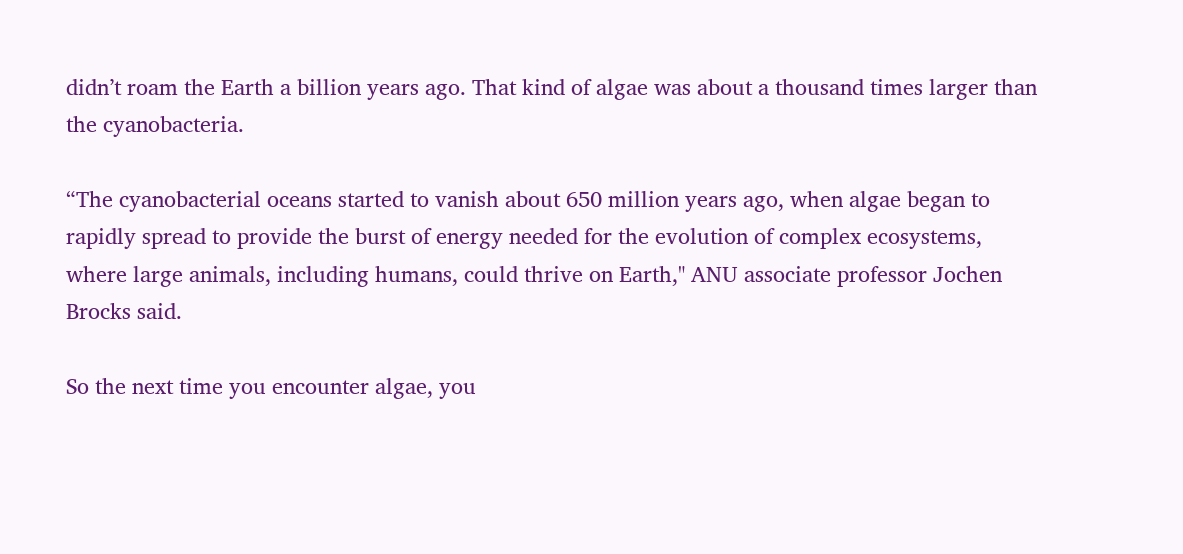didn’t roam the Earth a billion years ago. That kind of algae was about a thousand times larger than the cyanobacteria.

“The cyanobacterial oceans started to vanish about 650 million years ago, when algae began to rapidly spread to provide the burst of energy needed for the evolution of complex ecosystems, where large animals, including humans, could thrive on Earth," ANU associate professor Jochen Brocks said.

So the next time you encounter algae, you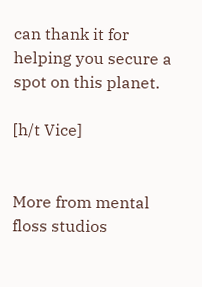can thank it for helping you secure a spot on this planet.

[h/t Vice]


More from mental floss studios